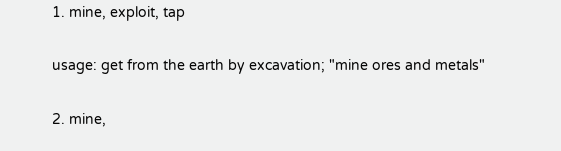1. mine, exploit, tap

usage: get from the earth by excavation; "mine ores and metals"

2. mine,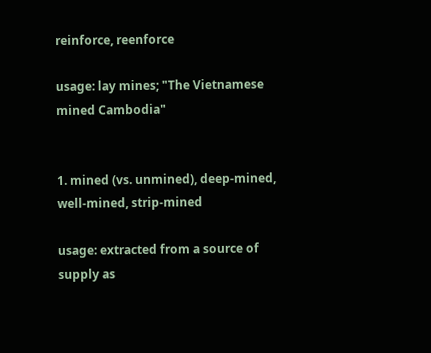reinforce, reenforce

usage: lay mines; "The Vietnamese mined Cambodia"


1. mined (vs. unmined), deep-mined, well-mined, strip-mined

usage: extracted from a source of supply as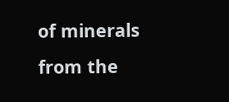of minerals from the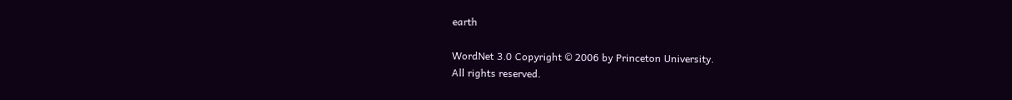earth

WordNet 3.0 Copyright © 2006 by Princeton University.
All rights reserved.